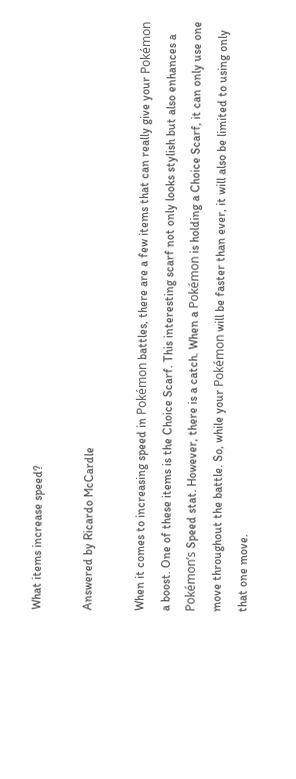What items increase speed?

Answered by Ricardo McCardle

When it comes to increasing speed in Pokémon battles, there are a few items that can really give your Pokémon a boost. One of these items is the Choice Scarf. This interesting scarf not only looks stylish but also enhances a Pokémon’s Speed stat. However, there is a catch. When a Pokémon is holding a Choice Scarf, it can only use one move throughout the battle. So, while your Pokémon will be faster than ever, it will also be limited to using only that one move.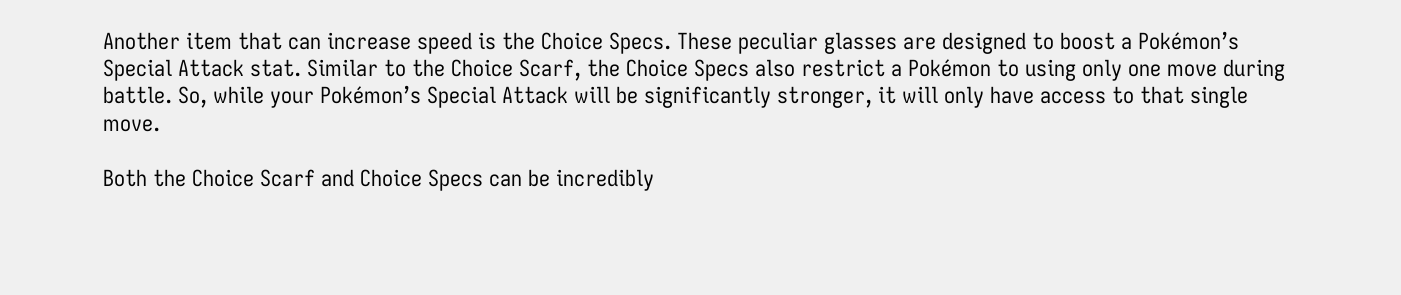Another item that can increase speed is the Choice Specs. These peculiar glasses are designed to boost a Pokémon’s Special Attack stat. Similar to the Choice Scarf, the Choice Specs also restrict a Pokémon to using only one move during battle. So, while your Pokémon’s Special Attack will be significantly stronger, it will only have access to that single move.

Both the Choice Scarf and Choice Specs can be incredibly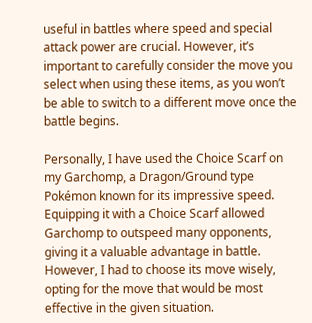useful in battles where speed and special attack power are crucial. However, it’s important to carefully consider the move you select when using these items, as you won’t be able to switch to a different move once the battle begins.

Personally, I have used the Choice Scarf on my Garchomp, a Dragon/Ground type Pokémon known for its impressive speed. Equipping it with a Choice Scarf allowed Garchomp to outspeed many opponents, giving it a valuable advantage in battle. However, I had to choose its move wisely, opting for the move that would be most effective in the given situation.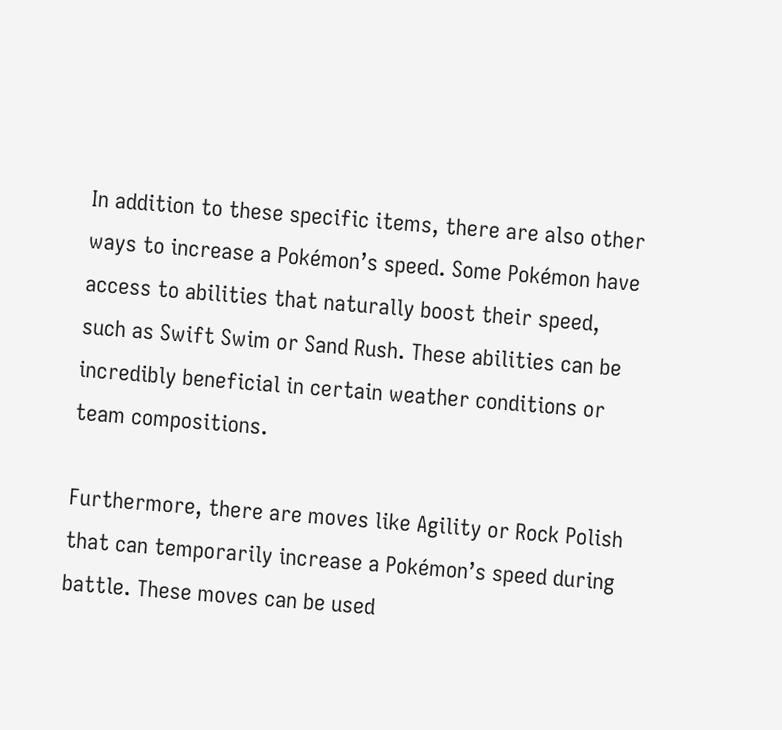In addition to these specific items, there are also other ways to increase a Pokémon’s speed. Some Pokémon have access to abilities that naturally boost their speed, such as Swift Swim or Sand Rush. These abilities can be incredibly beneficial in certain weather conditions or team compositions.

Furthermore, there are moves like Agility or Rock Polish that can temporarily increase a Pokémon’s speed during battle. These moves can be used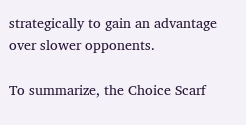strategically to gain an advantage over slower opponents.

To summarize, the Choice Scarf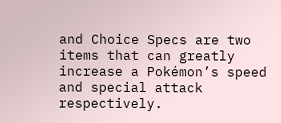and Choice Specs are two items that can greatly increase a Pokémon’s speed and special attack respectively.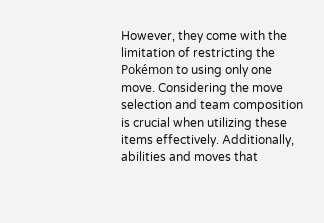However, they come with the limitation of restricting the Pokémon to using only one move. Considering the move selection and team composition is crucial when utilizing these items effectively. Additionally, abilities and moves that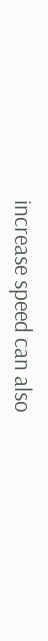increase speed can also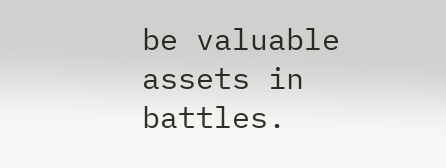be valuable assets in battles.